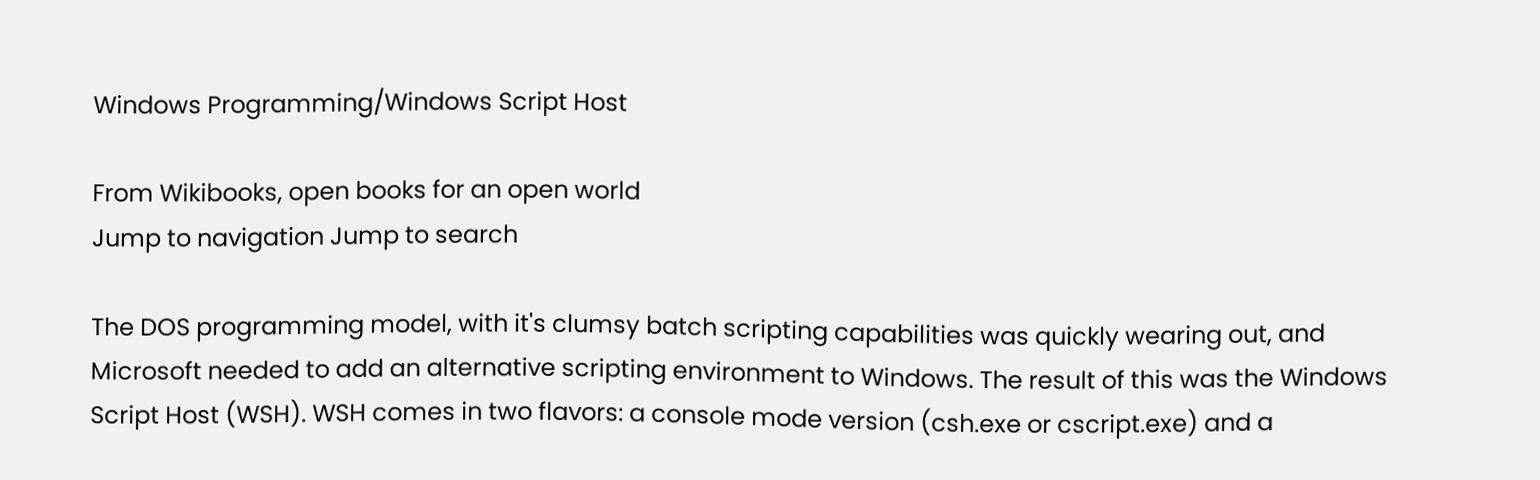Windows Programming/Windows Script Host

From Wikibooks, open books for an open world
Jump to navigation Jump to search

The DOS programming model, with it's clumsy batch scripting capabilities was quickly wearing out, and Microsoft needed to add an alternative scripting environment to Windows. The result of this was the Windows Script Host (WSH). WSH comes in two flavors: a console mode version (csh.exe or cscript.exe) and a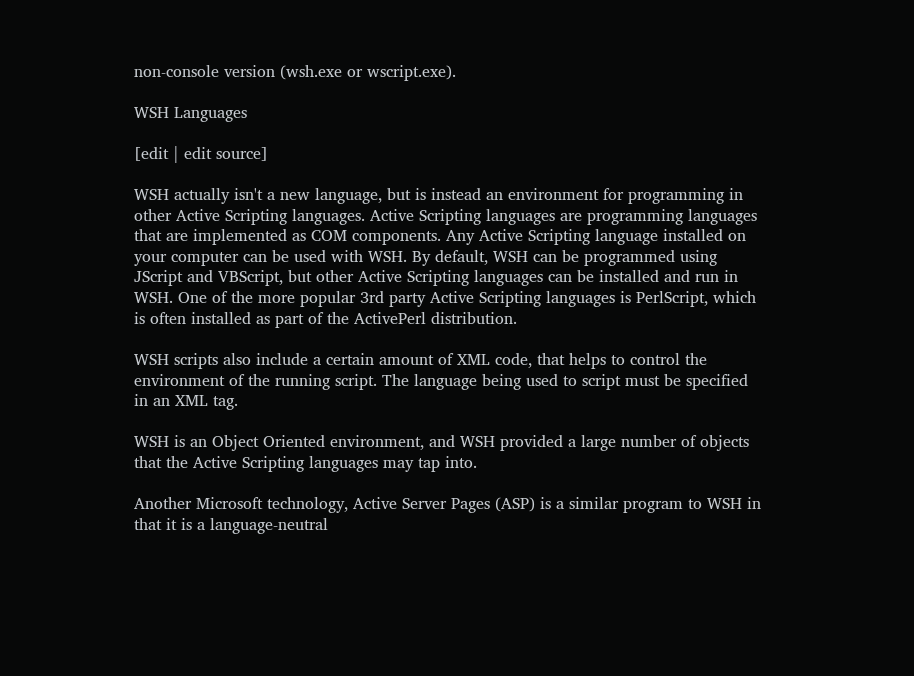non-console version (wsh.exe or wscript.exe).

WSH Languages

[edit | edit source]

WSH actually isn't a new language, but is instead an environment for programming in other Active Scripting languages. Active Scripting languages are programming languages that are implemented as COM components. Any Active Scripting language installed on your computer can be used with WSH. By default, WSH can be programmed using JScript and VBScript, but other Active Scripting languages can be installed and run in WSH. One of the more popular 3rd party Active Scripting languages is PerlScript, which is often installed as part of the ActivePerl distribution.

WSH scripts also include a certain amount of XML code, that helps to control the environment of the running script. The language being used to script must be specified in an XML tag.

WSH is an Object Oriented environment, and WSH provided a large number of objects that the Active Scripting languages may tap into.

Another Microsoft technology, Active Server Pages (ASP) is a similar program to WSH in that it is a language-neutral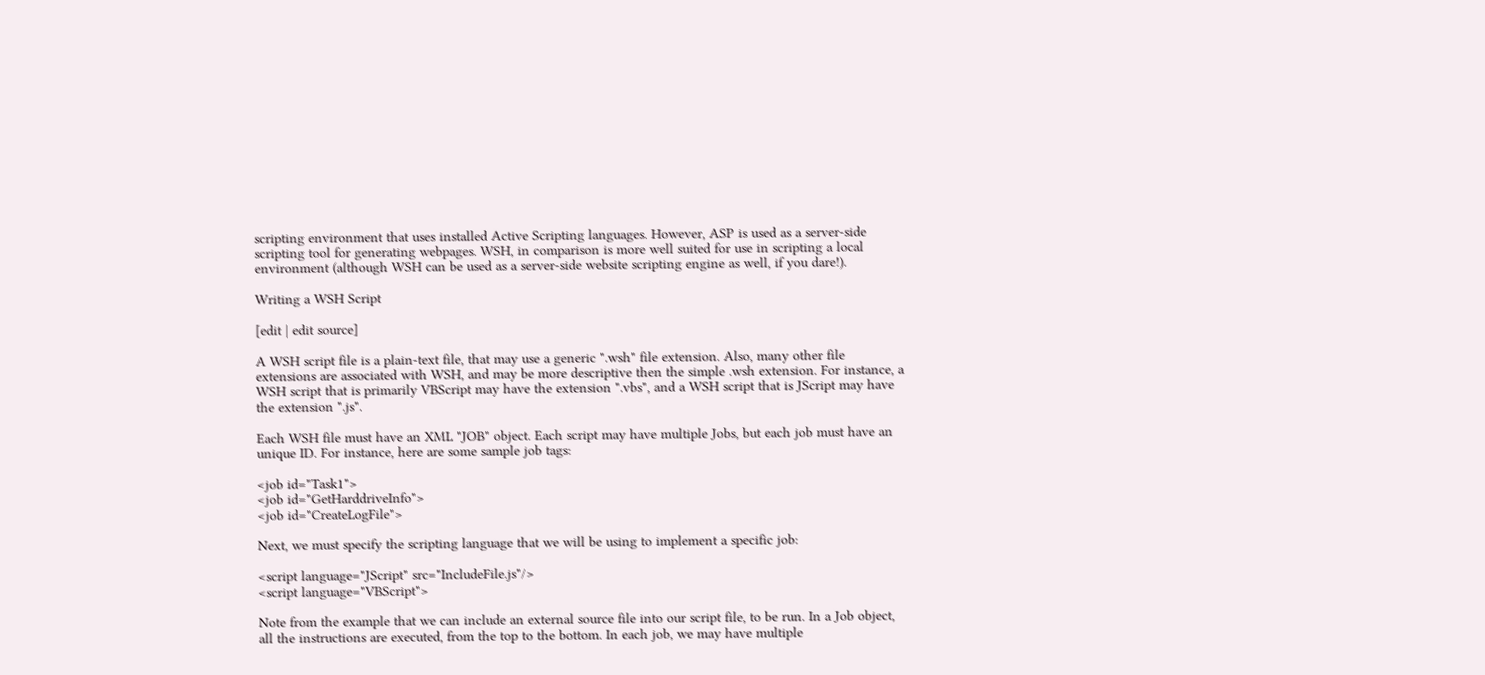scripting environment that uses installed Active Scripting languages. However, ASP is used as a server-side scripting tool for generating webpages. WSH, in comparison is more well suited for use in scripting a local environment (although WSH can be used as a server-side website scripting engine as well, if you dare!).

Writing a WSH Script

[edit | edit source]

A WSH script file is a plain-text file, that may use a generic ".wsh" file extension. Also, many other file extensions are associated with WSH, and may be more descriptive then the simple .wsh extension. For instance, a WSH script that is primarily VBScript may have the extension ".vbs", and a WSH script that is JScript may have the extension ".js".

Each WSH file must have an XML "JOB" object. Each script may have multiple Jobs, but each job must have an unique ID. For instance, here are some sample job tags:

<job id="Task1">
<job id="GetHarddriveInfo">
<job id="CreateLogFile">

Next, we must specify the scripting language that we will be using to implement a specific job:

<script language="JScript" src="IncludeFile.js"/>
<script language="VBScript">

Note from the example that we can include an external source file into our script file, to be run. In a Job object, all the instructions are executed, from the top to the bottom. In each job, we may have multiple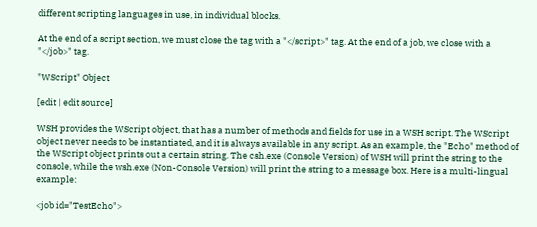different scripting languages in use, in individual blocks.

At the end of a script section, we must close the tag with a "</script>" tag. At the end of a job, we close with a "</job>" tag.

"WScript" Object

[edit | edit source]

WSH provides the WScript object, that has a number of methods and fields for use in a WSH script. The WScript object never needs to be instantiated, and it is always available in any script. As an example, the "Echo" method of the WScript object prints out a certain string. The csh.exe (Console Version) of WSH will print the string to the console, while the wsh.exe (Non-Console Version) will print the string to a message box. Here is a multi-lingual example:

<job id="TestEcho">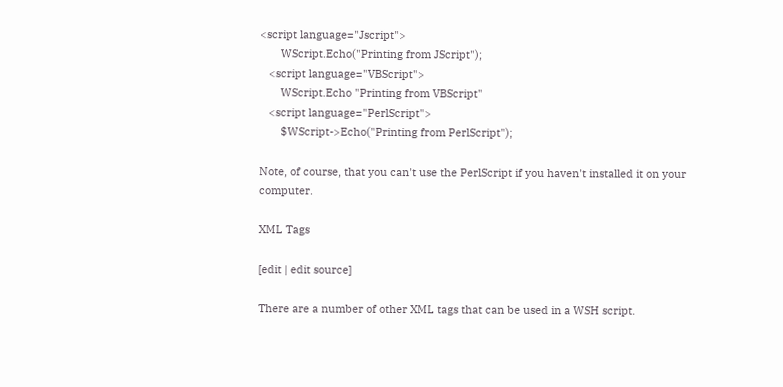<script language="Jscript">
       WScript.Echo("Printing from JScript");
   <script language="VBScript">
       WScript.Echo "Printing from VBScript"
   <script language="PerlScript">
       $WScript->Echo("Printing from PerlScript");

Note, of course, that you can't use the PerlScript if you haven't installed it on your computer.

XML Tags

[edit | edit source]

There are a number of other XML tags that can be used in a WSH script.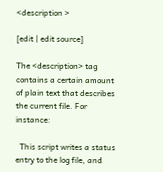<description >

[edit | edit source]

The <description> tag contains a certain amount of plain text that describes the current file. For instance:

  This script writes a status entry to the log file, and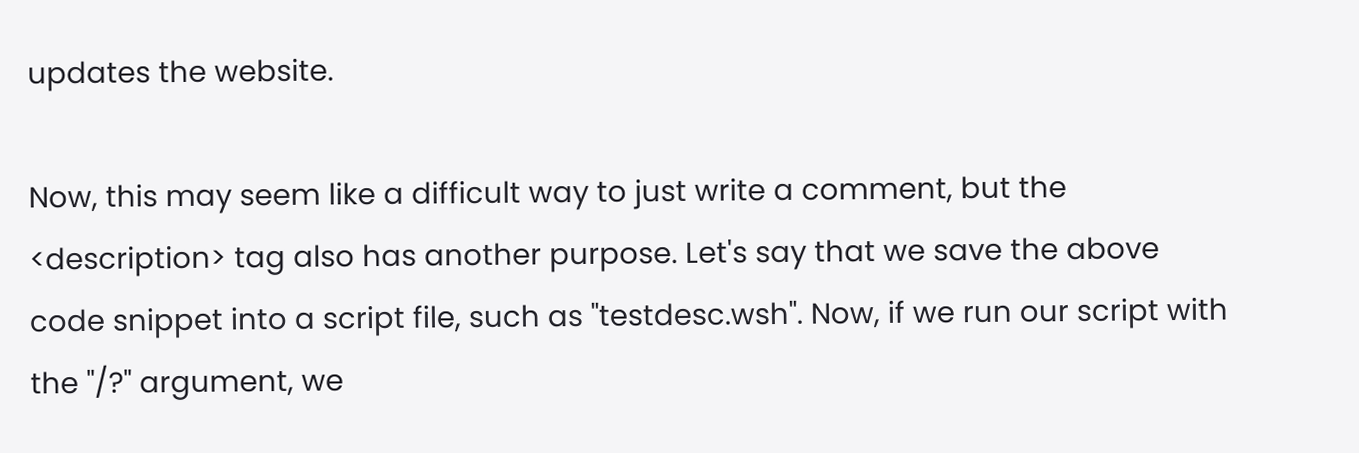updates the website.

Now, this may seem like a difficult way to just write a comment, but the <description> tag also has another purpose. Let's say that we save the above code snippet into a script file, such as "testdesc.wsh". Now, if we run our script with the "/?" argument, we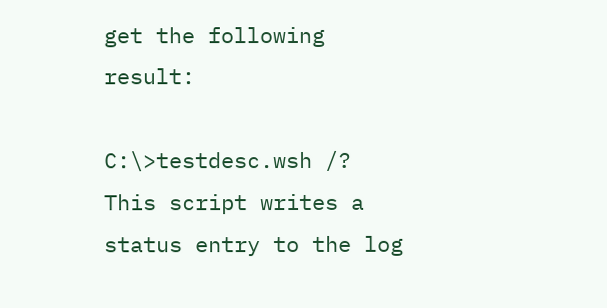get the following result:

C:\>testdesc.wsh /?
This script writes a status entry to the log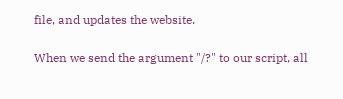file, and updates the website.

When we send the argument "/?" to our script, all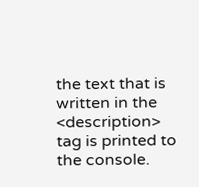the text that is written in the <description> tag is printed to the console.